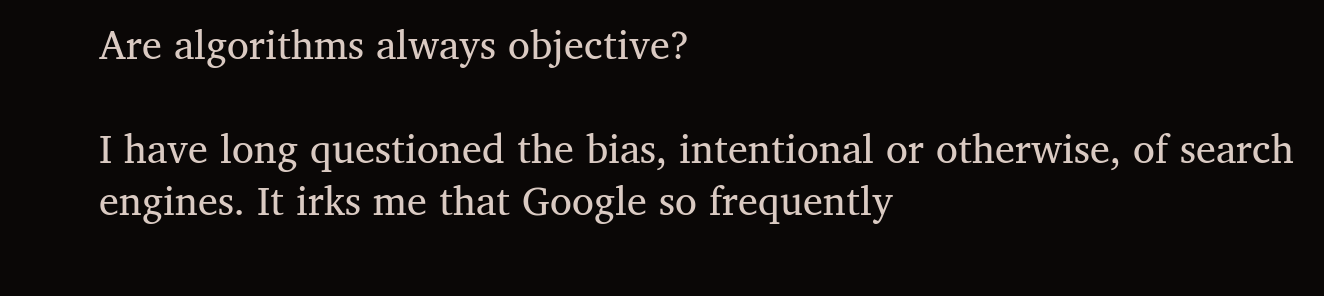Are algorithms always objective?

I have long questioned the bias, intentional or otherwise, of search engines. It irks me that Google so frequently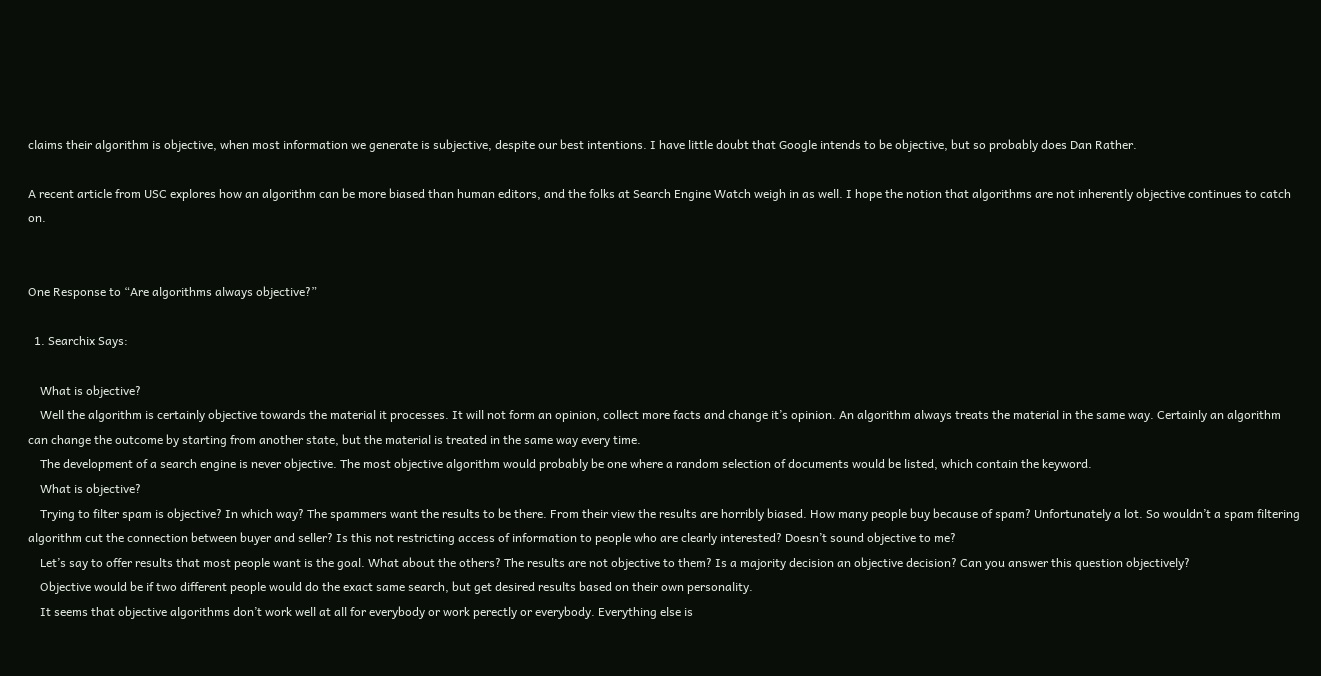claims their algorithm is objective, when most information we generate is subjective, despite our best intentions. I have little doubt that Google intends to be objective, but so probably does Dan Rather.

A recent article from USC explores how an algorithm can be more biased than human editors, and the folks at Search Engine Watch weigh in as well. I hope the notion that algorithms are not inherently objective continues to catch on.


One Response to “Are algorithms always objective?”

  1. Searchix Says:

    What is objective?
    Well the algorithm is certainly objective towards the material it processes. It will not form an opinion, collect more facts and change it’s opinion. An algorithm always treats the material in the same way. Certainly an algorithm can change the outcome by starting from another state, but the material is treated in the same way every time.
    The development of a search engine is never objective. The most objective algorithm would probably be one where a random selection of documents would be listed, which contain the keyword.
    What is objective?
    Trying to filter spam is objective? In which way? The spammers want the results to be there. From their view the results are horribly biased. How many people buy because of spam? Unfortunately a lot. So wouldn’t a spam filtering algorithm cut the connection between buyer and seller? Is this not restricting access of information to people who are clearly interested? Doesn’t sound objective to me?
    Let’s say to offer results that most people want is the goal. What about the others? The results are not objective to them? Is a majority decision an objective decision? Can you answer this question objectively?
    Objective would be if two different people would do the exact same search, but get desired results based on their own personality.
    It seems that objective algorithms don’t work well at all for everybody or work perectly or everybody. Everything else is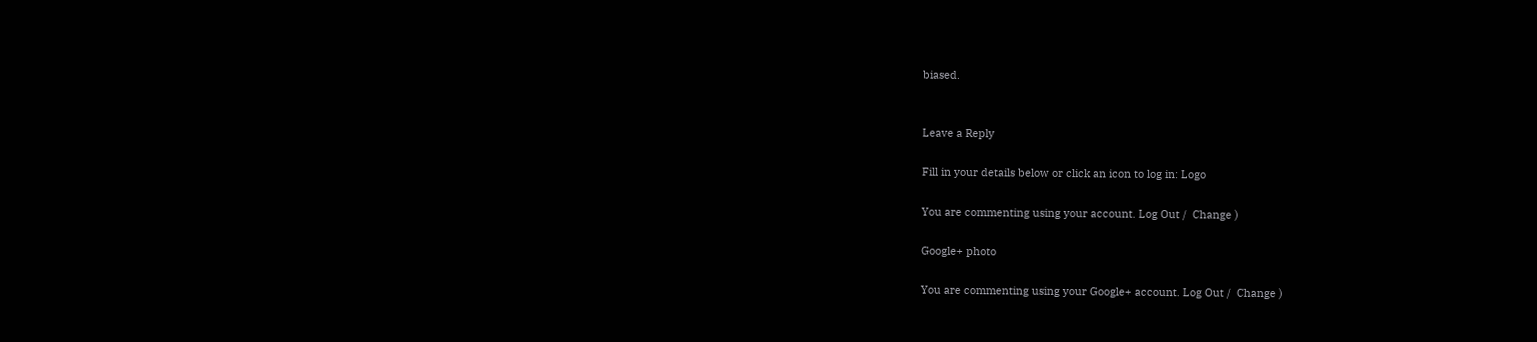biased.


Leave a Reply

Fill in your details below or click an icon to log in: Logo

You are commenting using your account. Log Out /  Change )

Google+ photo

You are commenting using your Google+ account. Log Out /  Change )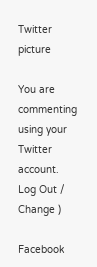Twitter picture

You are commenting using your Twitter account. Log Out /  Change )

Facebook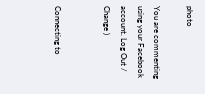photo

You are commenting using your Facebook account. Log Out /  Change )


Connecting to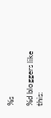%s

%d bloggers like this: